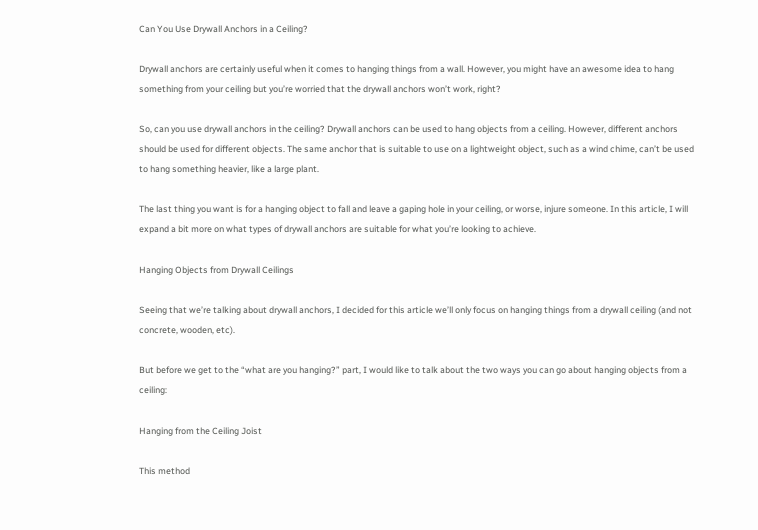Can You Use Drywall Anchors in a Ceiling?

Drywall anchors are certainly useful when it comes to hanging things from a wall. However, you might have an awesome idea to hang something from your ceiling but you’re worried that the drywall anchors won’t work, right?

So, can you use drywall anchors in the ceiling? Drywall anchors can be used to hang objects from a ceiling. However, different anchors should be used for different objects. The same anchor that is suitable to use on a lightweight object, such as a wind chime, can’t be used to hang something heavier, like a large plant.

The last thing you want is for a hanging object to fall and leave a gaping hole in your ceiling, or worse, injure someone. In this article, I will expand a bit more on what types of drywall anchors are suitable for what you’re looking to achieve.

Hanging Objects from Drywall Ceilings

Seeing that we’re talking about drywall anchors, I decided for this article we’ll only focus on hanging things from a drywall ceiling (and not concrete, wooden, etc).

But before we get to the “what are you hanging?” part, I would like to talk about the two ways you can go about hanging objects from a ceiling:

Hanging from the Ceiling Joist

This method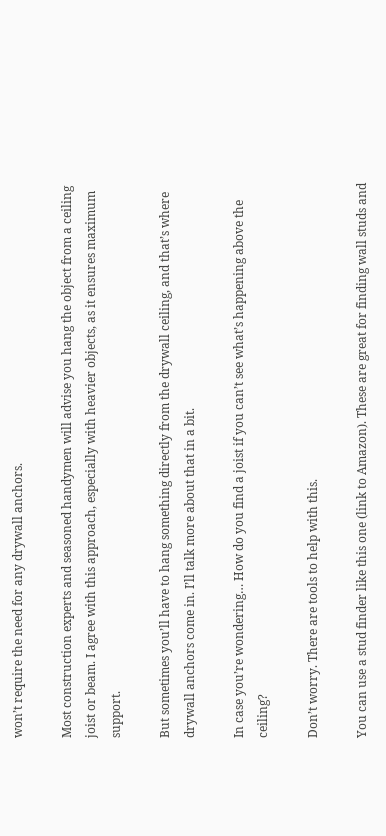won’t require the need for any drywall anchors.

Most construction experts and seasoned handymen will advise you hang the object from a ceiling joist or beam. I agree with this approach, especially with heavier objects, as it ensures maximum support.

But sometimes you’ll have to hang something directly from the drywall ceiling, and that’s where drywall anchors come in. I’ll talk more about that in a bit.

In case you’re wondering… How do you find a joist if you can’t see what’s happening above the ceiling?

Don’t worry. There are tools to help with this.

You can use a stud finder like this one (link to Amazon). These are great for finding wall studs and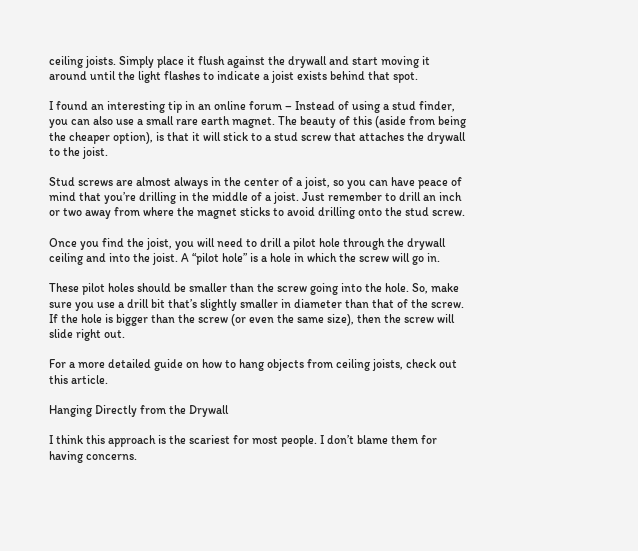ceiling joists. Simply place it flush against the drywall and start moving it around until the light flashes to indicate a joist exists behind that spot.

I found an interesting tip in an online forum – Instead of using a stud finder, you can also use a small rare earth magnet. The beauty of this (aside from being the cheaper option), is that it will stick to a stud screw that attaches the drywall to the joist.

Stud screws are almost always in the center of a joist, so you can have peace of mind that you’re drilling in the middle of a joist. Just remember to drill an inch or two away from where the magnet sticks to avoid drilling onto the stud screw.

Once you find the joist, you will need to drill a pilot hole through the drywall ceiling and into the joist. A “pilot hole” is a hole in which the screw will go in.

These pilot holes should be smaller than the screw going into the hole. So, make sure you use a drill bit that’s slightly smaller in diameter than that of the screw. If the hole is bigger than the screw (or even the same size), then the screw will slide right out.

For a more detailed guide on how to hang objects from ceiling joists, check out this article.

Hanging Directly from the Drywall

I think this approach is the scariest for most people. I don’t blame them for having concerns.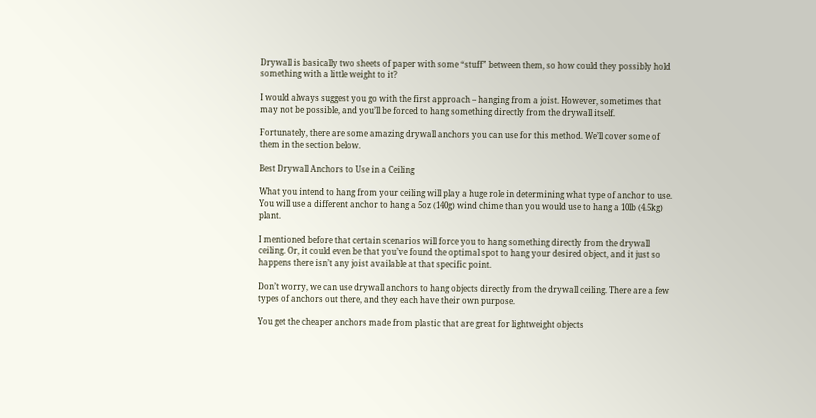Drywall is basically two sheets of paper with some “stuff” between them, so how could they possibly hold something with a little weight to it?

I would always suggest you go with the first approach – hanging from a joist. However, sometimes that may not be possible, and you’ll be forced to hang something directly from the drywall itself.

Fortunately, there are some amazing drywall anchors you can use for this method. We’ll cover some of them in the section below.

Best Drywall Anchors to Use in a Ceiling

What you intend to hang from your ceiling will play a huge role in determining what type of anchor to use. You will use a different anchor to hang a 5oz (140g) wind chime than you would use to hang a 10lb (4.5kg) plant.

I mentioned before that certain scenarios will force you to hang something directly from the drywall ceiling. Or, it could even be that you’ve found the optimal spot to hang your desired object, and it just so happens there isn’t any joist available at that specific point.

Don’t worry, we can use drywall anchors to hang objects directly from the drywall ceiling. There are a few types of anchors out there, and they each have their own purpose.

You get the cheaper anchors made from plastic that are great for lightweight objects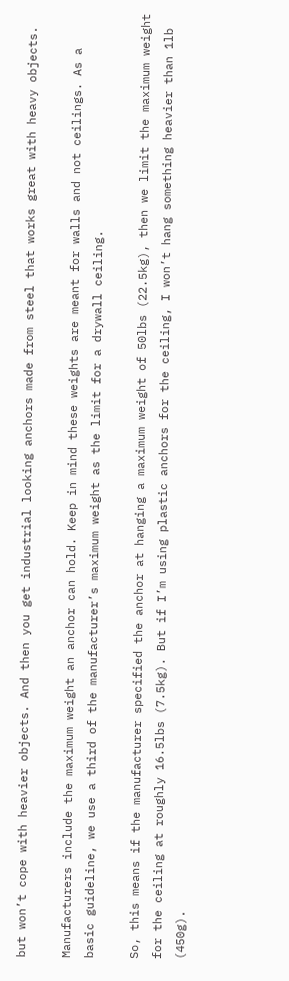but won’t cope with heavier objects. And then you get industrial looking anchors made from steel that works great with heavy objects.

Manufacturers include the maximum weight an anchor can hold. Keep in mind these weights are meant for walls and not ceilings. As a basic guideline, we use a third of the manufacturer’s maximum weight as the limit for a drywall ceiling.

So, this means if the manufacturer specified the anchor at hanging a maximum weight of 50lbs (22.5kg), then we limit the maximum weight for the ceiling at roughly 16.5lbs (7.5kg). But if I’m using plastic anchors for the ceiling, I won’t hang something heavier than 1lb (450g).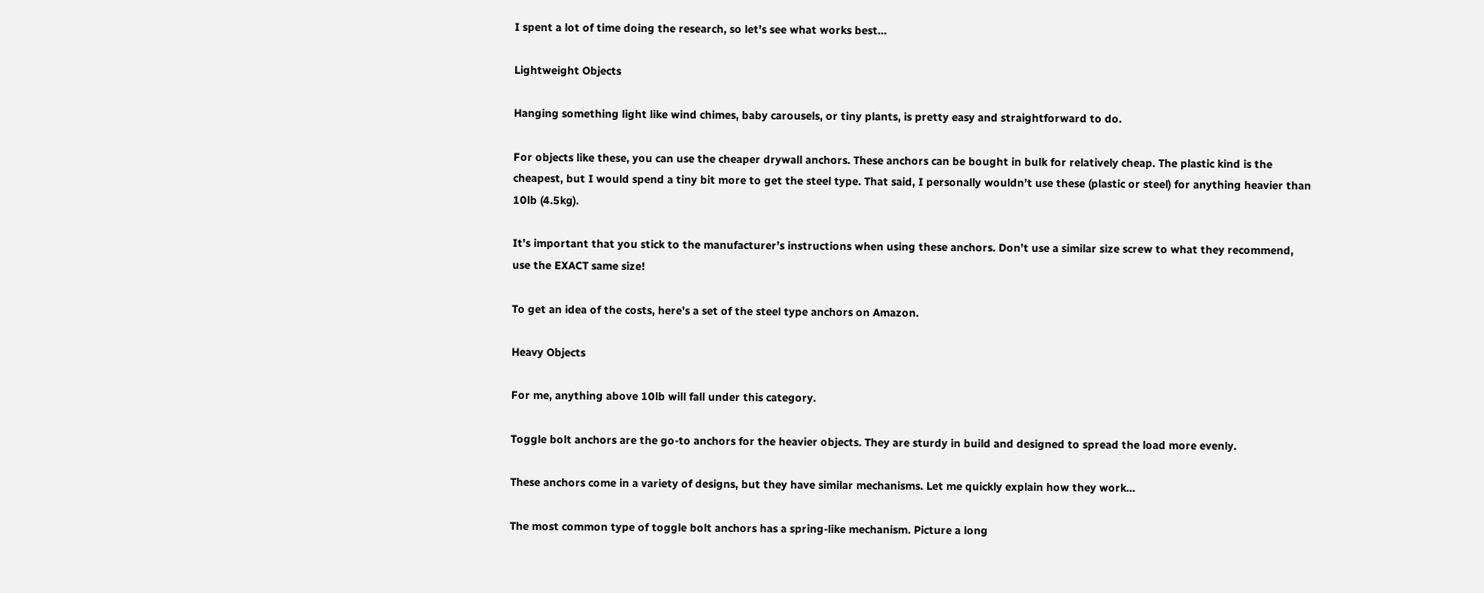I spent a lot of time doing the research, so let’s see what works best…

Lightweight Objects

Hanging something light like wind chimes, baby carousels, or tiny plants, is pretty easy and straightforward to do.

For objects like these, you can use the cheaper drywall anchors. These anchors can be bought in bulk for relatively cheap. The plastic kind is the cheapest, but I would spend a tiny bit more to get the steel type. That said, I personally wouldn’t use these (plastic or steel) for anything heavier than 10lb (4.5kg).

It’s important that you stick to the manufacturer’s instructions when using these anchors. Don’t use a similar size screw to what they recommend, use the EXACT same size!

To get an idea of the costs, here’s a set of the steel type anchors on Amazon.

Heavy Objects

For me, anything above 10lb will fall under this category.

Toggle bolt anchors are the go-to anchors for the heavier objects. They are sturdy in build and designed to spread the load more evenly.

These anchors come in a variety of designs, but they have similar mechanisms. Let me quickly explain how they work…

The most common type of toggle bolt anchors has a spring-like mechanism. Picture a long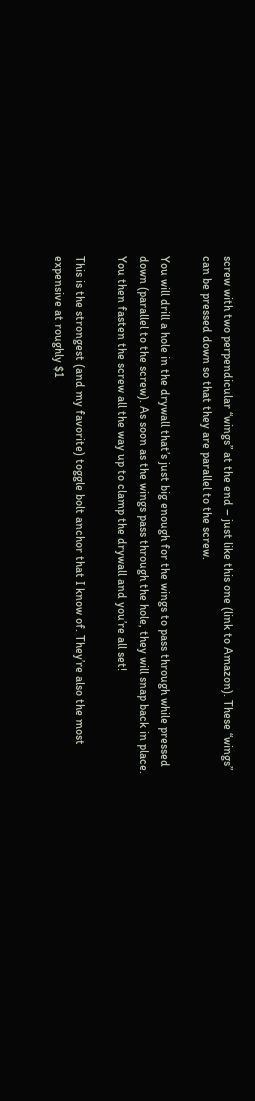screw with two perpendicular “wings” at the end – just like this one (link to Amazon). These “wings” can be pressed down so that they are parallel to the screw.

You will drill a hole in the drywall that’s just big enough for the wings to pass through while pressed down (parallel to the screw). As soon as the wings pass through the hole, they will snap back in place. You then fasten the screw all the way up to clamp the drywall and you’re all set!

This is the strongest (and my favorite) toggle bolt anchor that I know of. They’re also the most expensive at roughly $1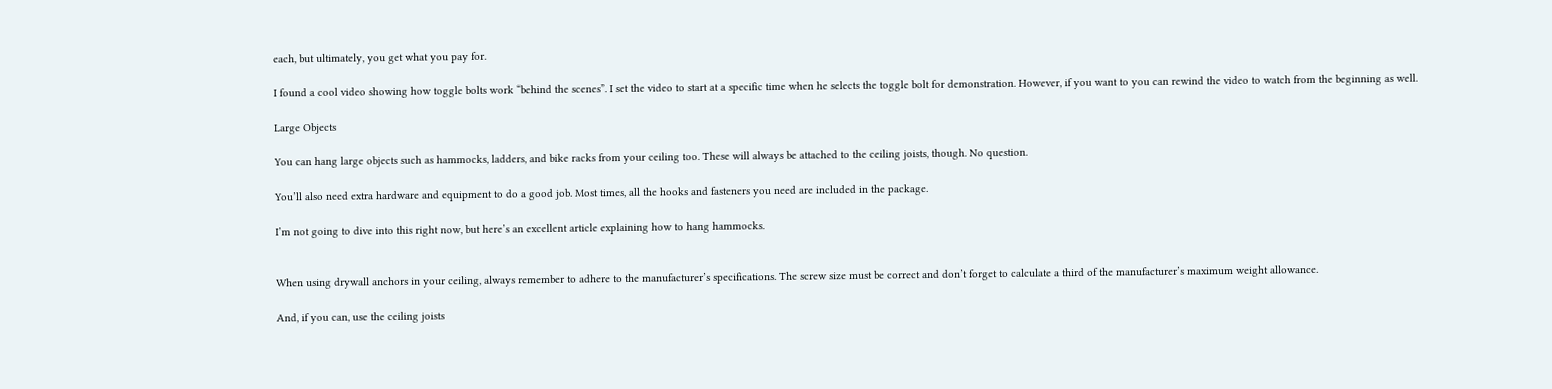each, but ultimately, you get what you pay for.

I found a cool video showing how toggle bolts work “behind the scenes”. I set the video to start at a specific time when he selects the toggle bolt for demonstration. However, if you want to you can rewind the video to watch from the beginning as well.

Large Objects

You can hang large objects such as hammocks, ladders, and bike racks from your ceiling too. These will always be attached to the ceiling joists, though. No question.

You’ll also need extra hardware and equipment to do a good job. Most times, all the hooks and fasteners you need are included in the package.

I’m not going to dive into this right now, but here’s an excellent article explaining how to hang hammocks.


When using drywall anchors in your ceiling, always remember to adhere to the manufacturer’s specifications. The screw size must be correct and don’t forget to calculate a third of the manufacturer’s maximum weight allowance.

And, if you can, use the ceiling joists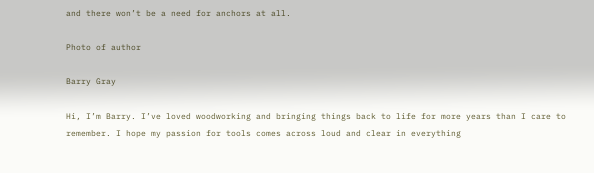and there won’t be a need for anchors at all.

Photo of author

Barry Gray

Hi, I’m Barry. I’ve loved woodworking and bringing things back to life for more years than I care to remember. I hope my passion for tools comes across loud and clear in everything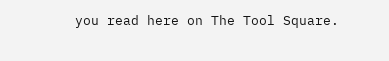you read here on The Tool Square.